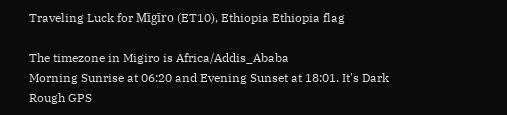Traveling Luck for Mīgīro (ET10), Ethiopia Ethiopia flag

The timezone in Migiro is Africa/Addis_Ababa
Morning Sunrise at 06:20 and Evening Sunset at 18:01. It's Dark
Rough GPS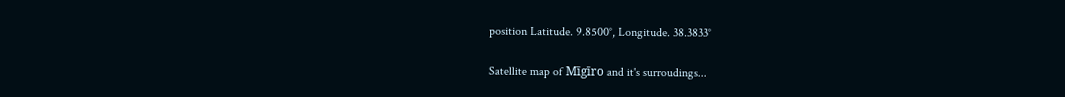position Latitude. 9.8500°, Longitude. 38.3833°

Satellite map of Mīgīro and it's surroudings...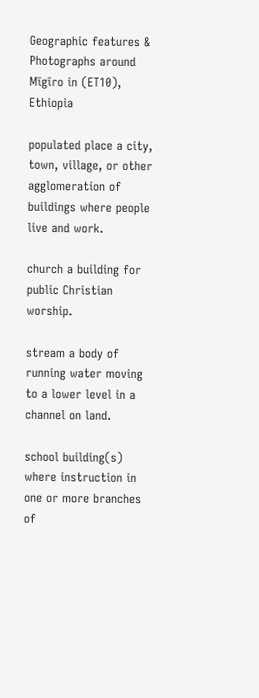Geographic features & Photographs around Mīgīro in (ET10), Ethiopia

populated place a city, town, village, or other agglomeration of buildings where people live and work.

church a building for public Christian worship.

stream a body of running water moving to a lower level in a channel on land.

school building(s) where instruction in one or more branches of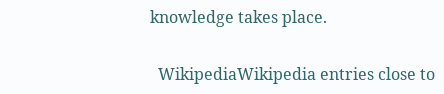knowledge takes place.

  WikipediaWikipedia entries close to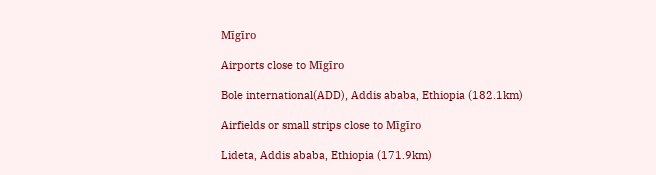Mīgīro

Airports close to Mīgīro

Bole international(ADD), Addis ababa, Ethiopia (182.1km)

Airfields or small strips close to Mīgīro

Lideta, Addis ababa, Ethiopia (171.9km)